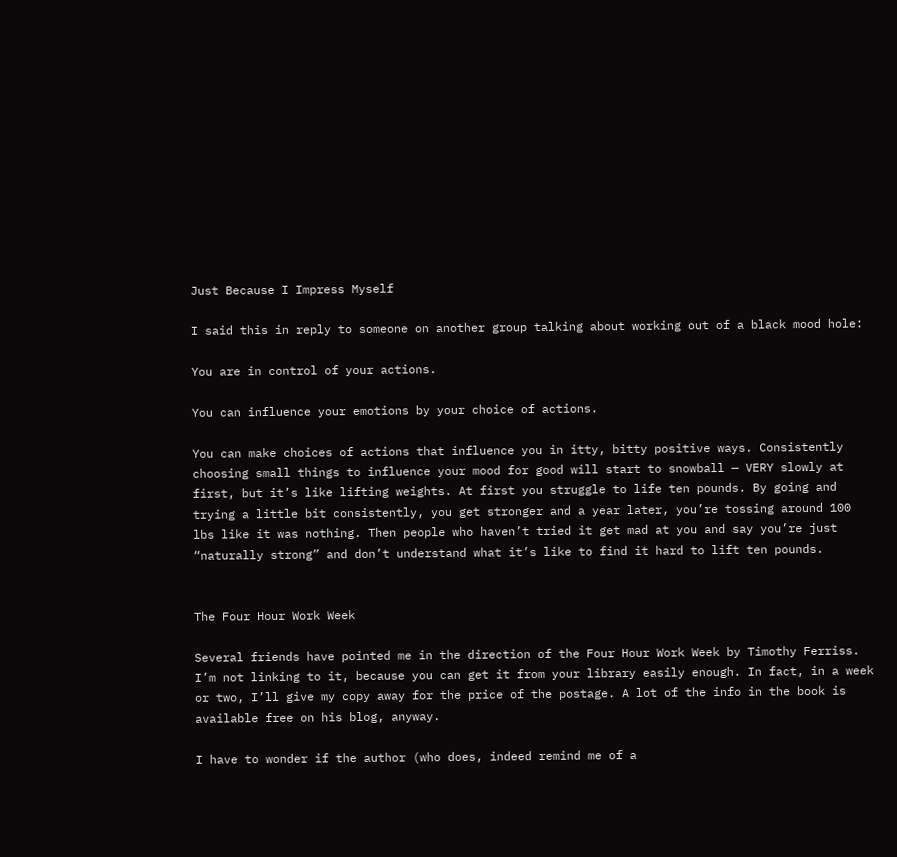Just Because I Impress Myself

I said this in reply to someone on another group talking about working out of a black mood hole:

You are in control of your actions.

You can influence your emotions by your choice of actions.

You can make choices of actions that influence you in itty, bitty positive ways. Consistently choosing small things to influence your mood for good will start to snowball — VERY slowly at first, but it’s like lifting weights. At first you struggle to life ten pounds. By going and trying a little bit consistently, you get stronger and a year later, you’re tossing around 100 lbs like it was nothing. Then people who haven’t tried it get mad at you and say you’re just “naturally strong” and don’t understand what it’s like to find it hard to lift ten pounds.


The Four Hour Work Week

Several friends have pointed me in the direction of the Four Hour Work Week by Timothy Ferriss. I’m not linking to it, because you can get it from your library easily enough. In fact, in a week or two, I’ll give my copy away for the price of the postage. A lot of the info in the book is available free on his blog, anyway.

I have to wonder if the author (who does, indeed remind me of a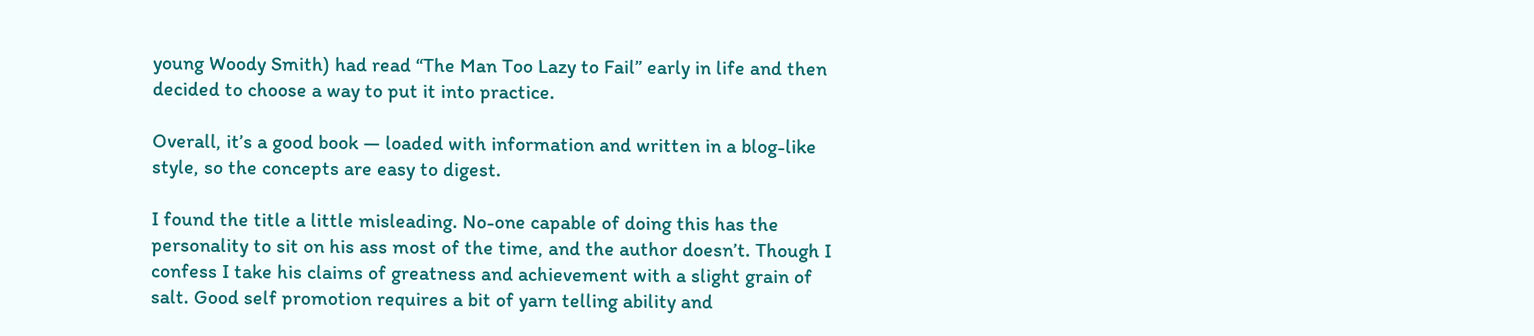young Woody Smith) had read “The Man Too Lazy to Fail” early in life and then decided to choose a way to put it into practice.

Overall, it’s a good book — loaded with information and written in a blog-like style, so the concepts are easy to digest.

I found the title a little misleading. No-one capable of doing this has the personality to sit on his ass most of the time, and the author doesn’t. Though I confess I take his claims of greatness and achievement with a slight grain of salt. Good self promotion requires a bit of yarn telling ability and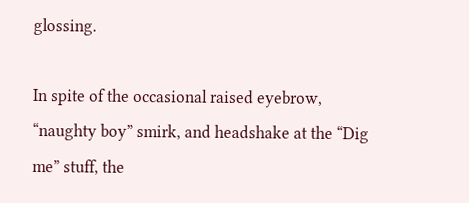glossing.

In spite of the occasional raised eyebrow, “naughty boy” smirk, and headshake at the “Dig me” stuff, the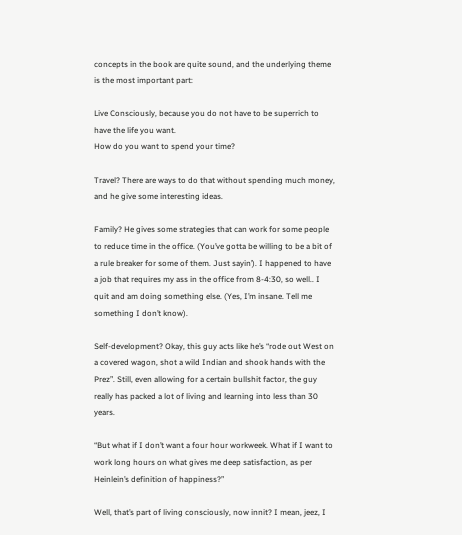concepts in the book are quite sound, and the underlying theme is the most important part:

Live Consciously, because you do not have to be superrich to have the life you want.
How do you want to spend your time?

Travel? There are ways to do that without spending much money, and he give some interesting ideas.

Family? He gives some strategies that can work for some people to reduce time in the office. (You’ve gotta be willing to be a bit of a rule breaker for some of them. Just sayin’). I happened to have a job that requires my ass in the office from 8-4:30, so well.. I quit and am doing something else. (Yes, I’m insane. Tell me something I don’t know).

Self-development? Okay, this guy acts like he’s “rode out West on a covered wagon, shot a wild Indian and shook hands with the Prez”. Still, even allowing for a certain bullshit factor, the guy really has packed a lot of living and learning into less than 30 years.

“But what if I don’t want a four hour workweek. What if I want to work long hours on what gives me deep satisfaction, as per Heinlein’s definition of happiness?”

Well, that’s part of living consciously, now innit? I mean, jeez, I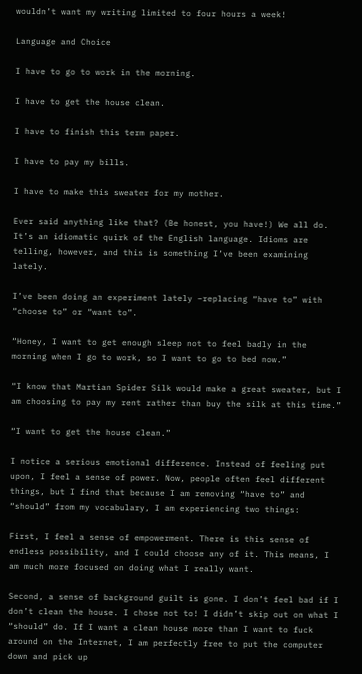wouldn’t want my writing limited to four hours a week!

Language and Choice

I have to go to work in the morning.

I have to get the house clean.

I have to finish this term paper.

I have to pay my bills.

I have to make this sweater for my mother.

Ever said anything like that? (Be honest, you have!) We all do. It’s an idiomatic quirk of the English language. Idioms are telling, however, and this is something I’ve been examining lately.

I’ve been doing an experiment lately –replacing “have to” with “choose to” or “want to”.

“Honey, I want to get enough sleep not to feel badly in the morning when I go to work, so I want to go to bed now.”

“I know that Martian Spider Silk would make a great sweater, but I am choosing to pay my rent rather than buy the silk at this time.”

“I want to get the house clean.”

I notice a serious emotional difference. Instead of feeling put upon, I feel a sense of power. Now, people often feel different things, but I find that because I am removing “have to” and “should” from my vocabulary, I am experiencing two things:

First, I feel a sense of empowerment. There is this sense of endless possibility, and I could choose any of it. This means, I am much more focused on doing what I really want.

Second, a sense of background guilt is gone. I don’t feel bad if I don’t clean the house. I chose not to! I didn’t skip out on what I “should” do. If I want a clean house more than I want to fuck around on the Internet, I am perfectly free to put the computer down and pick up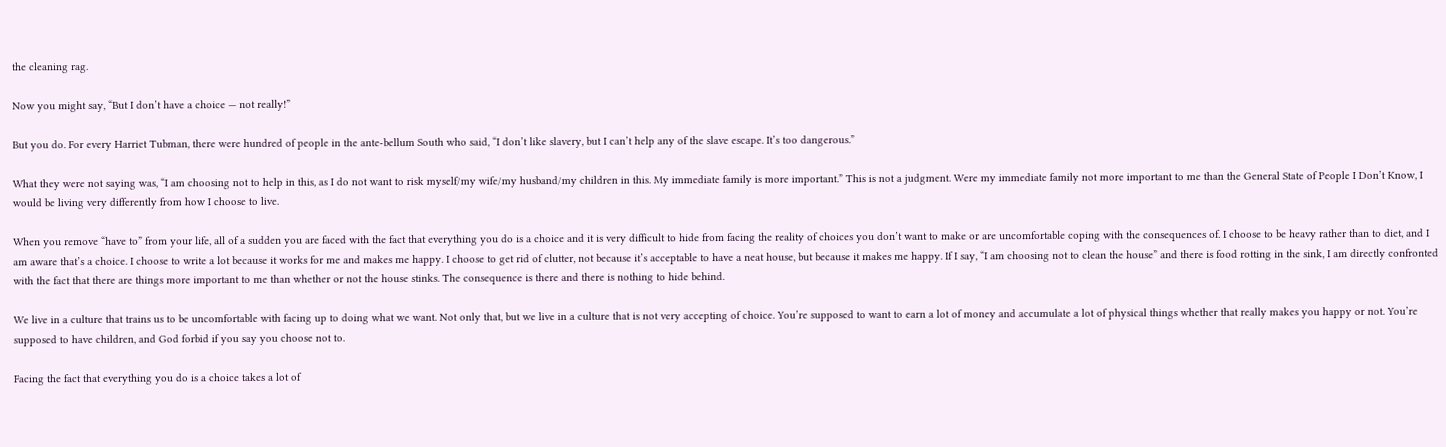the cleaning rag.

Now you might say, “But I don’t have a choice — not really!”

But you do. For every Harriet Tubman, there were hundred of people in the ante-bellum South who said, “I don’t like slavery, but I can’t help any of the slave escape. It’s too dangerous.”

What they were not saying was, “I am choosing not to help in this, as I do not want to risk myself/my wife/my husband/my children in this. My immediate family is more important.” This is not a judgment. Were my immediate family not more important to me than the General State of People I Don’t Know, I would be living very differently from how I choose to live.

When you remove “have to” from your life, all of a sudden you are faced with the fact that everything you do is a choice and it is very difficult to hide from facing the reality of choices you don’t want to make or are uncomfortable coping with the consequences of. I choose to be heavy rather than to diet, and I am aware that’s a choice. I choose to write a lot because it works for me and makes me happy. I choose to get rid of clutter, not because it’s acceptable to have a neat house, but because it makes me happy. If I say, “I am choosing not to clean the house” and there is food rotting in the sink, I am directly confronted with the fact that there are things more important to me than whether or not the house stinks. The consequence is there and there is nothing to hide behind.

We live in a culture that trains us to be uncomfortable with facing up to doing what we want. Not only that, but we live in a culture that is not very accepting of choice. You’re supposed to want to earn a lot of money and accumulate a lot of physical things whether that really makes you happy or not. You’re supposed to have children, and God forbid if you say you choose not to.

Facing the fact that everything you do is a choice takes a lot of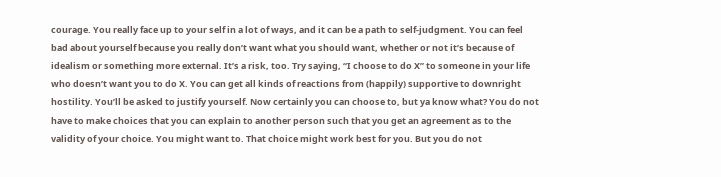courage. You really face up to your self in a lot of ways, and it can be a path to self-judgment. You can feel bad about yourself because you really don’t want what you should want, whether or not it’s because of idealism or something more external. It’s a risk, too. Try saying, “I choose to do X” to someone in your life who doesn’t want you to do X. You can get all kinds of reactions from (happily) supportive to downright hostility. You’ll be asked to justify yourself. Now certainly you can choose to, but ya know what? You do not have to make choices that you can explain to another person such that you get an agreement as to the validity of your choice. You might want to. That choice might work best for you. But you do not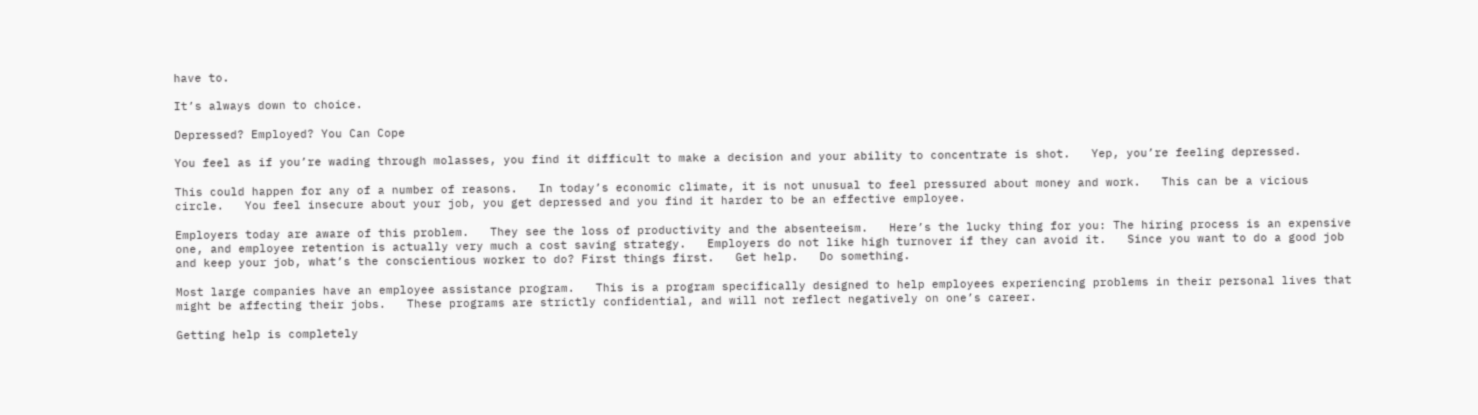have to.

It’s always down to choice.

Depressed? Employed? You Can Cope

You feel as if you’re wading through molasses, you find it difficult to make a decision and your ability to concentrate is shot.   Yep, you’re feeling depressed.

This could happen for any of a number of reasons.   In today’s economic climate, it is not unusual to feel pressured about money and work.   This can be a vicious circle.   You feel insecure about your job, you get depressed and you find it harder to be an effective employee.

Employers today are aware of this problem.   They see the loss of productivity and the absenteeism.   Here’s the lucky thing for you: The hiring process is an expensive one, and employee retention is actually very much a cost saving strategy.   Employers do not like high turnover if they can avoid it.   Since you want to do a good job and keep your job, what’s the conscientious worker to do? First things first.   Get help.   Do something.

Most large companies have an employee assistance program.   This is a program specifically designed to help employees experiencing problems in their personal lives that might be affecting their jobs.   These programs are strictly confidential, and will not reflect negatively on one’s career.

Getting help is completely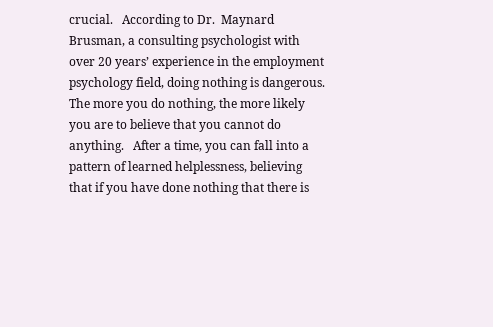crucial.   According to Dr.  Maynard Brusman, a consulting psychologist with over 20 years’ experience in the employment psychology field, doing nothing is dangerous.   The more you do nothing, the more likely you are to believe that you cannot do anything.   After a time, you can fall into a pattern of learned helplessness, believing that if you have done nothing that there is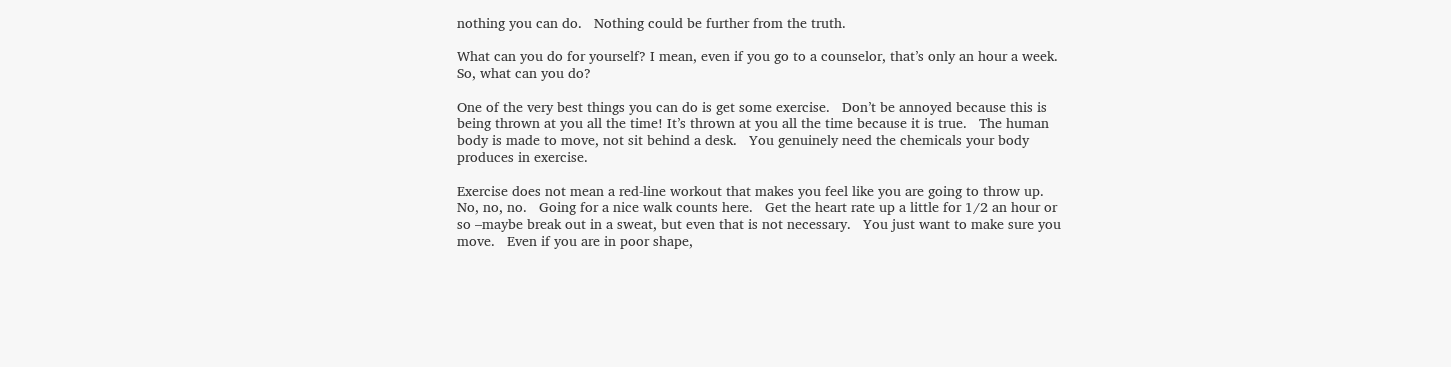nothing you can do.   Nothing could be further from the truth.

What can you do for yourself? I mean, even if you go to a counselor, that’s only an hour a week.   So, what can you do?

One of the very best things you can do is get some exercise.   Don’t be annoyed because this is being thrown at you all the time! It’s thrown at you all the time because it is true.   The human body is made to move, not sit behind a desk.   You genuinely need the chemicals your body produces in exercise.

Exercise does not mean a red-line workout that makes you feel like you are going to throw up.   No, no, no.   Going for a nice walk counts here.   Get the heart rate up a little for 1/2 an hour or so –maybe break out in a sweat, but even that is not necessary.   You just want to make sure you move.   Even if you are in poor shape,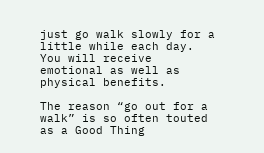just go walk slowly for a little while each day.   You will receive emotional as well as physical benefits.

The reason “go out for a walk” is so often touted as a Good Thing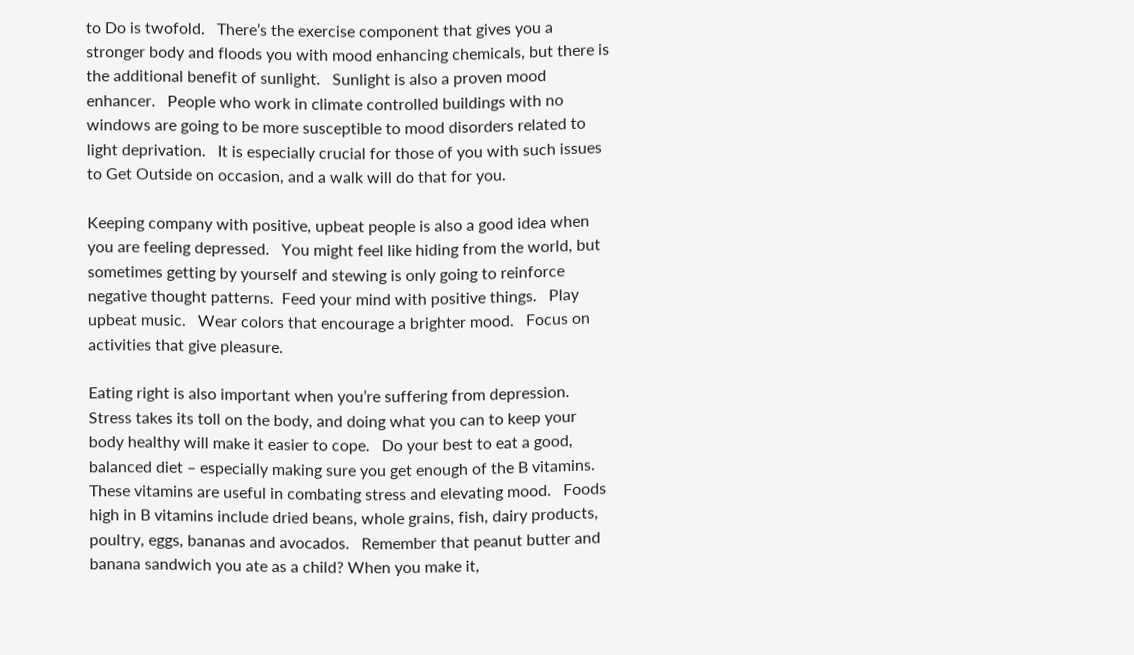to Do is twofold.   There’s the exercise component that gives you a stronger body and floods you with mood enhancing chemicals, but there is the additional benefit of sunlight.   Sunlight is also a proven mood enhancer.   People who work in climate controlled buildings with no windows are going to be more susceptible to mood disorders related to light deprivation.   It is especially crucial for those of you with such issues to Get Outside on occasion, and a walk will do that for you.

Keeping company with positive, upbeat people is also a good idea when you are feeling depressed.   You might feel like hiding from the world, but sometimes getting by yourself and stewing is only going to reinforce negative thought patterns.  Feed your mind with positive things.   Play upbeat music.   Wear colors that encourage a brighter mood.   Focus on activities that give pleasure.

Eating right is also important when you’re suffering from depression.   Stress takes its toll on the body, and doing what you can to keep your body healthy will make it easier to cope.   Do your best to eat a good, balanced diet – especially making sure you get enough of the B vitamins.   These vitamins are useful in combating stress and elevating mood.   Foods high in B vitamins include dried beans, whole grains, fish, dairy products, poultry, eggs, bananas and avocados.   Remember that peanut butter and banana sandwich you ate as a child? When you make it,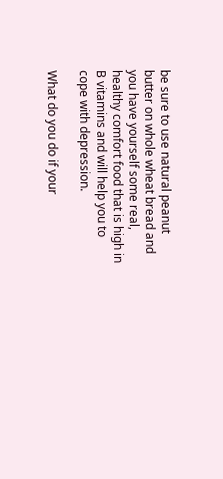be sure to use natural peanut butter on whole wheat bread and you have yourself some real, healthy comfort food that is high in B vitamins and will help you to cope with depression.

What do you do if your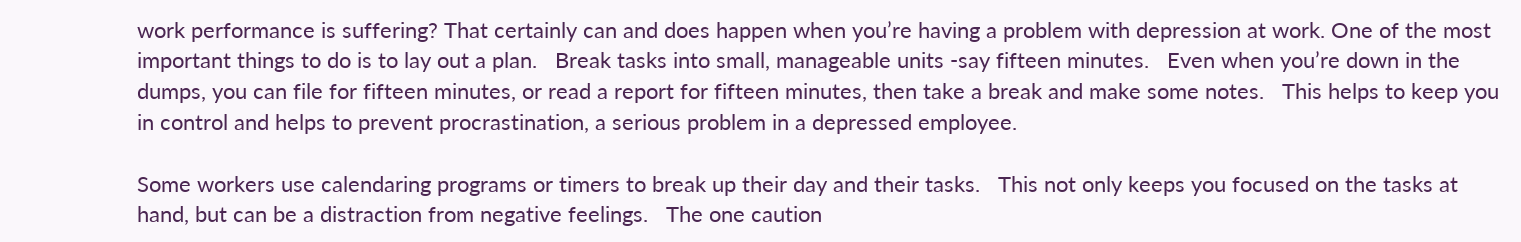work performance is suffering? That certainly can and does happen when you’re having a problem with depression at work. One of the most important things to do is to lay out a plan.   Break tasks into small, manageable units -say fifteen minutes.   Even when you’re down in the dumps, you can file for fifteen minutes, or read a report for fifteen minutes, then take a break and make some notes.   This helps to keep you in control and helps to prevent procrastination, a serious problem in a depressed employee.

Some workers use calendaring programs or timers to break up their day and their tasks.   This not only keeps you focused on the tasks at hand, but can be a distraction from negative feelings.   The one caution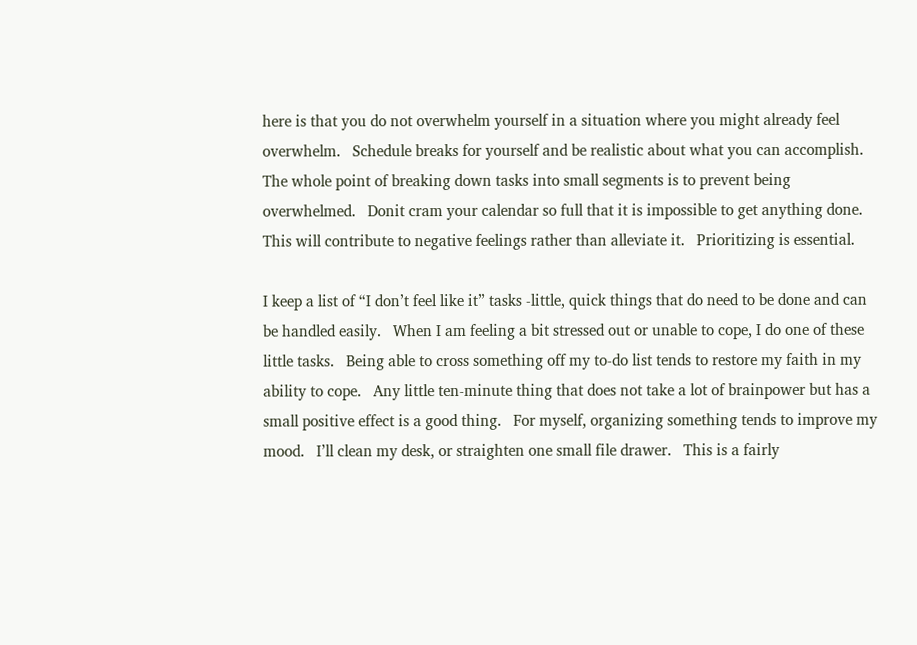here is that you do not overwhelm yourself in a situation where you might already feel overwhelm.   Schedule breaks for yourself and be realistic about what you can accomplish.   The whole point of breaking down tasks into small segments is to prevent being overwhelmed.   Donit cram your calendar so full that it is impossible to get anything done.   This will contribute to negative feelings rather than alleviate it.   Prioritizing is essential.

I keep a list of “I don’t feel like it” tasks -little, quick things that do need to be done and can be handled easily.   When I am feeling a bit stressed out or unable to cope, I do one of these little tasks.   Being able to cross something off my to-do list tends to restore my faith in my ability to cope.   Any little ten-minute thing that does not take a lot of brainpower but has a small positive effect is a good thing.   For myself, organizing something tends to improve my mood.   I’ll clean my desk, or straighten one small file drawer.   This is a fairly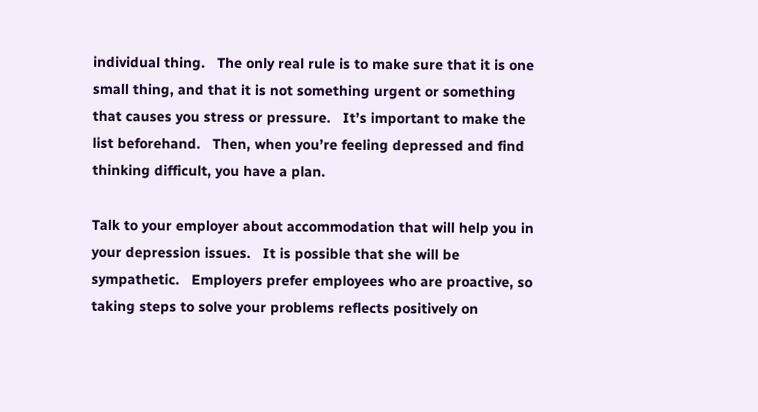individual thing.   The only real rule is to make sure that it is one small thing, and that it is not something urgent or something that causes you stress or pressure.   It’s important to make the list beforehand.   Then, when you’re feeling depressed and find thinking difficult, you have a plan.

Talk to your employer about accommodation that will help you in your depression issues.   It is possible that she will be sympathetic.   Employers prefer employees who are proactive, so taking steps to solve your problems reflects positively on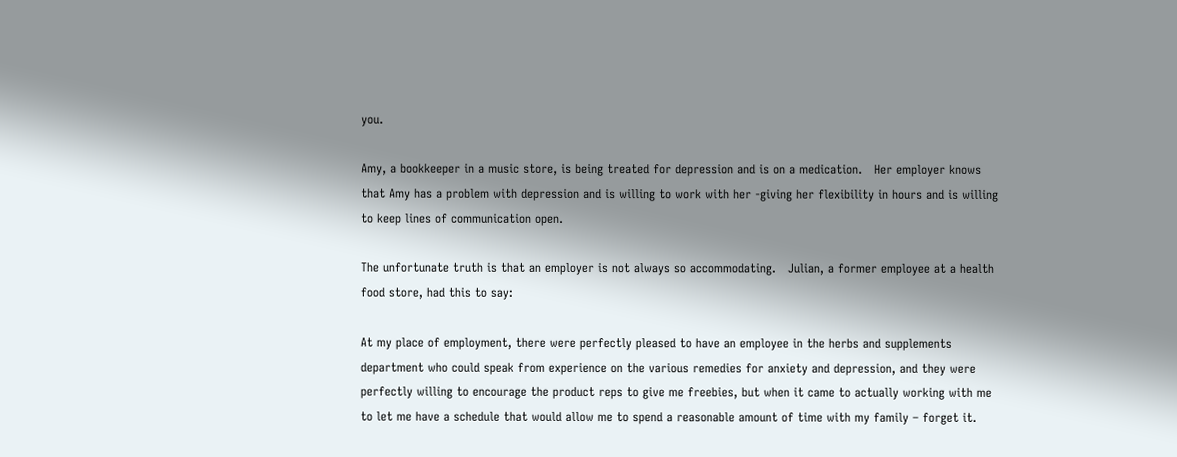you.

Amy, a bookkeeper in a music store, is being treated for depression and is on a medication.   Her employer knows that Amy has a problem with depression and is willing to work with her -giving her flexibility in hours and is willing to keep lines of communication open.

The unfortunate truth is that an employer is not always so accommodating.   Julian, a former employee at a health food store, had this to say:

At my place of employment, there were perfectly pleased to have an employee in the herbs and supplements department who could speak from experience on the various remedies for anxiety and depression, and they were perfectly willing to encourage the product reps to give me freebies, but when it came to actually working with me to let me have a schedule that would allow me to spend a reasonable amount of time with my family – forget it.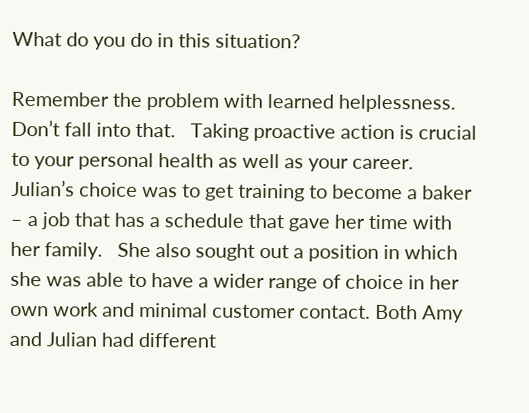What do you do in this situation?

Remember the problem with learned helplessness.   Don’t fall into that.   Taking proactive action is crucial to your personal health as well as your career.   Julian’s choice was to get training to become a baker – a job that has a schedule that gave her time with her family.   She also sought out a position in which she was able to have a wider range of choice in her own work and minimal customer contact. Both Amy and Julian had different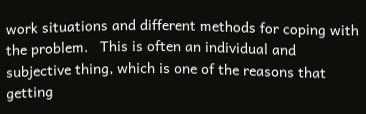work situations and different methods for coping with the problem.   This is often an individual and subjective thing, which is one of the reasons that getting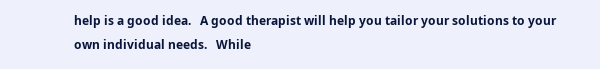help is a good idea.   A good therapist will help you tailor your solutions to your own individual needs.   While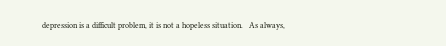depression is a difficult problem, it is not a hopeless situation.   As always,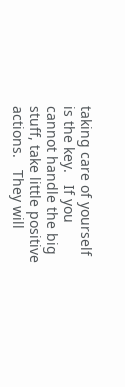taking care of yourself is the key.   If you cannot handle the big stuff, take little positive actions.   They will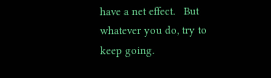have a net effect.   But whatever you do, try to keep going.